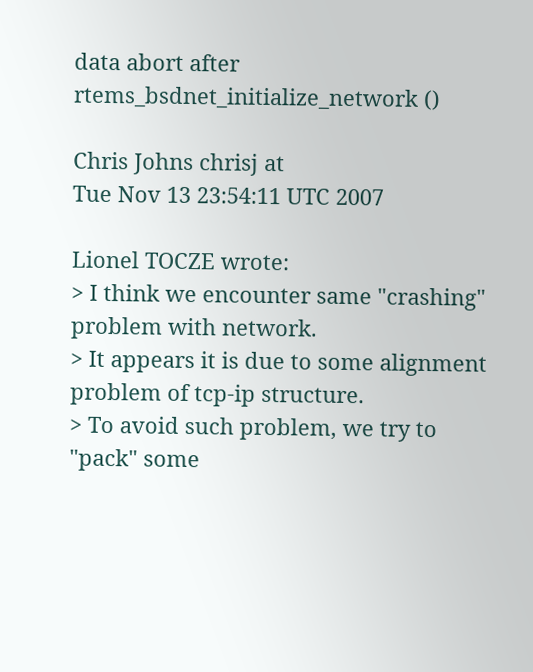data abort after rtems_bsdnet_initialize_network ()

Chris Johns chrisj at
Tue Nov 13 23:54:11 UTC 2007

Lionel TOCZE wrote:
> I think we encounter same "crashing" problem with network.
> It appears it is due to some alignment problem of tcp-ip structure.
> To avoid such problem, we try to "pack" some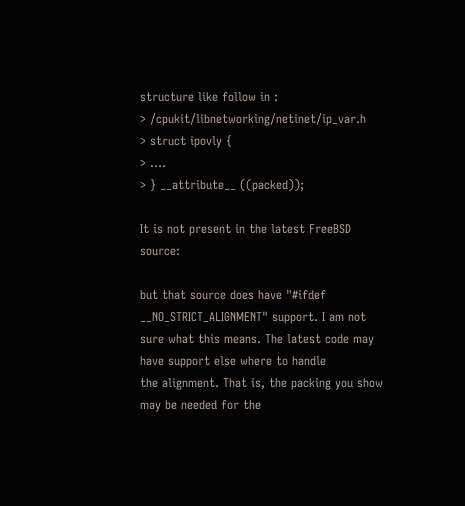structure like follow in :
> /cpukit/libnetworking/netinet/ip_var.h
> struct ipovly {
> ....
> } __attribute__ ((packed));

It is not present in the latest FreeBSD source:

but that source does have "#ifdef __NO_STRICT_ALIGNMENT" support. I am not
sure what this means. The latest code may have support else where to handle
the alignment. That is, the packing you show may be needed for the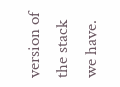version of
the stack we have.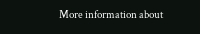More information about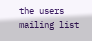the users mailing list